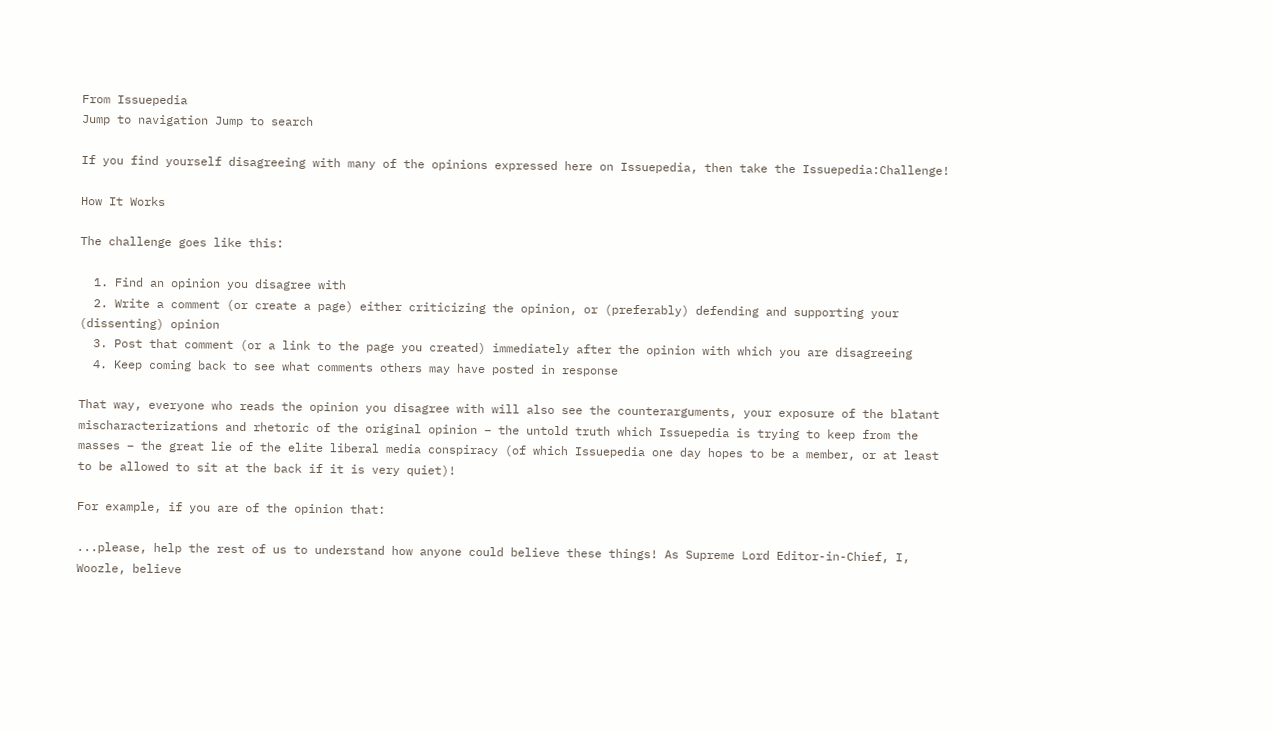From Issuepedia
Jump to navigation Jump to search

If you find yourself disagreeing with many of the opinions expressed here on Issuepedia, then take the Issuepedia:Challenge!

How It Works

The challenge goes like this:

  1. Find an opinion you disagree with
  2. Write a comment (or create a page) either criticizing the opinion, or (preferably) defending and supporting your (dissenting) opinion
  3. Post that comment (or a link to the page you created) immediately after the opinion with which you are disagreeing
  4. Keep coming back to see what comments others may have posted in response

That way, everyone who reads the opinion you disagree with will also see the counterarguments, your exposure of the blatant mischaracterizations and rhetoric of the original opinion – the untold truth which Issuepedia is trying to keep from the masses – the great lie of the elite liberal media conspiracy (of which Issuepedia one day hopes to be a member, or at least to be allowed to sit at the back if it is very quiet)!

For example, if you are of the opinion that:

...please, help the rest of us to understand how anyone could believe these things! As Supreme Lord Editor-in-Chief, I, Woozle, believe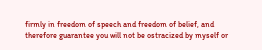firmly in freedom of speech and freedom of belief, and therefore guarantee you will not be ostracized by myself or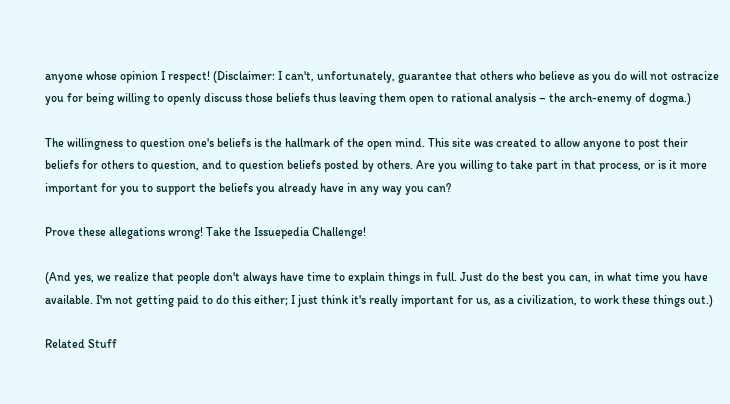anyone whose opinion I respect! (Disclaimer: I can't, unfortunately, guarantee that others who believe as you do will not ostracize you for being willing to openly discuss those beliefs thus leaving them open to rational analysis – the arch-enemy of dogma.)

The willingness to question one's beliefs is the hallmark of the open mind. This site was created to allow anyone to post their beliefs for others to question, and to question beliefs posted by others. Are you willing to take part in that process, or is it more important for you to support the beliefs you already have in any way you can?

Prove these allegations wrong! Take the Issuepedia Challenge!

(And yes, we realize that people don't always have time to explain things in full. Just do the best you can, in what time you have available. I'm not getting paid to do this either; I just think it's really important for us, as a civilization, to work these things out.)

Related Stuff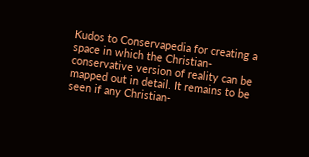Kudos to Conservapedia for creating a space in which the Christian-conservative version of reality can be mapped out in detail. It remains to be seen if any Christian-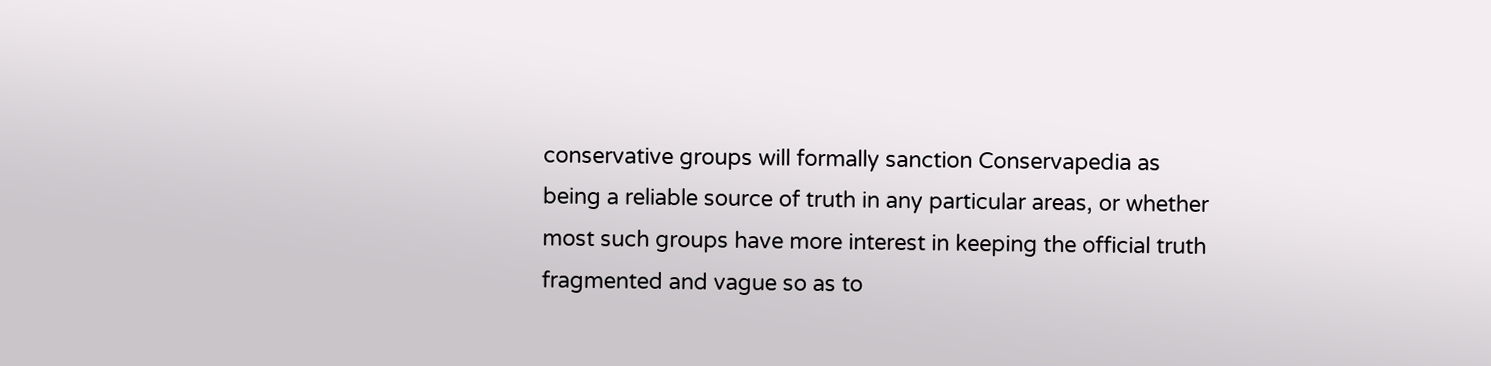conservative groups will formally sanction Conservapedia as being a reliable source of truth in any particular areas, or whether most such groups have more interest in keeping the official truth fragmented and vague so as to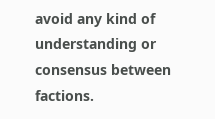avoid any kind of understanding or consensus between factions.